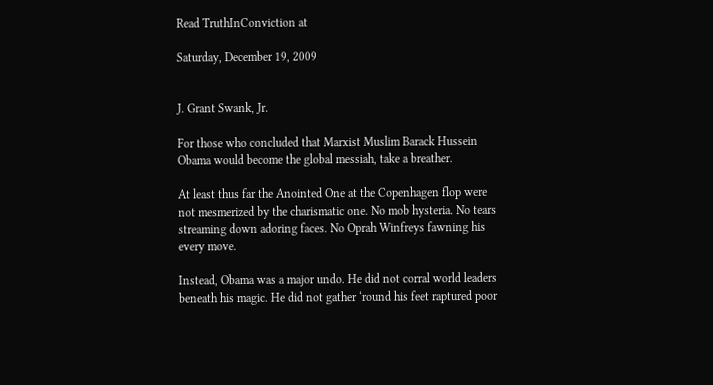Read TruthInConviction at

Saturday, December 19, 2009


J. Grant Swank, Jr.

For those who concluded that Marxist Muslim Barack Hussein Obama would become the global messiah, take a breather.

At least thus far the Anointed One at the Copenhagen flop were not mesmerized by the charismatic one. No mob hysteria. No tears streaming down adoring faces. No Oprah Winfreys fawning his every move.

Instead, Obama was a major undo. He did not corral world leaders beneath his magic. He did not gather ‘round his feet raptured poor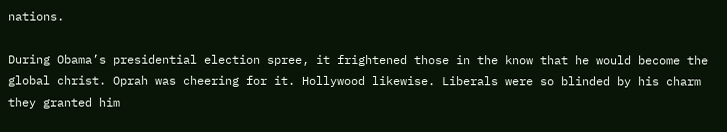nations.

During Obama’s presidential election spree, it frightened those in the know that he would become the global christ. Oprah was cheering for it. Hollywood likewise. Liberals were so blinded by his charm they granted him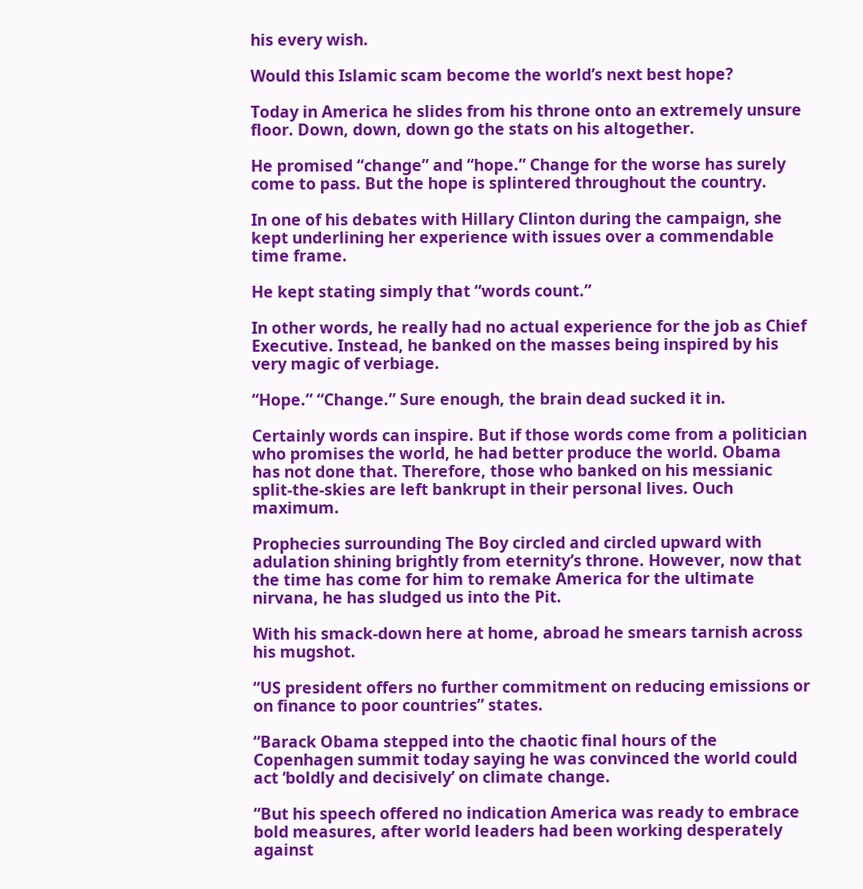his every wish.

Would this Islamic scam become the world’s next best hope?

Today in America he slides from his throne onto an extremely unsure floor. Down, down, down go the stats on his altogether.

He promised “change” and “hope.” Change for the worse has surely come to pass. But the hope is splintered throughout the country.

In one of his debates with Hillary Clinton during the campaign, she kept underlining her experience with issues over a commendable time frame.

He kept stating simply that “words count.”

In other words, he really had no actual experience for the job as Chief Executive. Instead, he banked on the masses being inspired by his very magic of verbiage.

“Hope.” “Change.” Sure enough, the brain dead sucked it in.

Certainly words can inspire. But if those words come from a politician who promises the world, he had better produce the world. Obama has not done that. Therefore, those who banked on his messianic split-the-skies are left bankrupt in their personal lives. Ouch maximum.

Prophecies surrounding The Boy circled and circled upward with adulation shining brightly from eternity’s throne. However, now that the time has come for him to remake America for the ultimate nirvana, he has sludged us into the Pit.

With his smack-down here at home, abroad he smears tarnish across his mugshot.

“US president offers no further commitment on reducing emissions or on finance to poor countries” states.

“Barack Obama stepped into the chaotic final hours of the Copenhagen summit today saying he was convinced the world could act ‘boldly and decisively’ on climate change.

“But his speech offered no indication America was ready to embrace bold measures, after world leaders had been working desperately against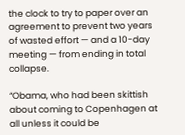the clock to try to paper over an agreement to prevent two years of wasted effort — and a 10-day meeting — from ending in total collapse.

“Obama, who had been skittish about coming to Copenhagen at all unless it could be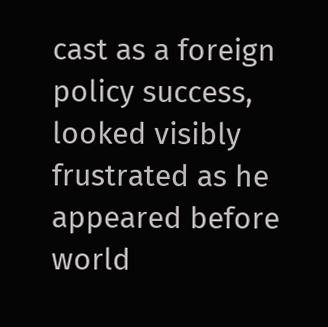cast as a foreign policy success, looked visibly frustrated as he appeared before world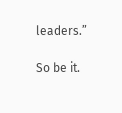leaders.”

So be it.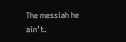The messiah he ain’t.